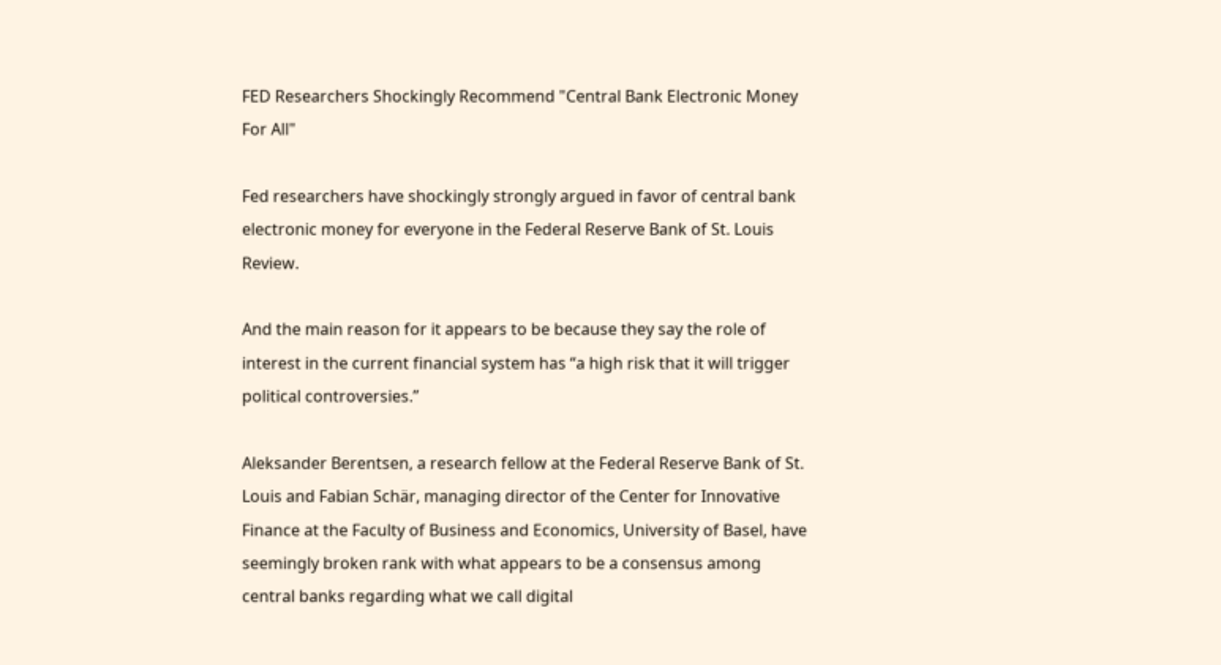FED Researchers Shockingly Recommend "Central Bank Electronic Money For All"

Fed researchers have shockingly strongly argued in favor of central bank electronic money for everyone in the Federal Reserve Bank of St. Louis Review.

And the main reason for it appears to be because they say the role of interest in the current financial system has “a high risk that it will trigger political controversies.”

Aleksander Berentsen, a research fellow at the Federal Reserve Bank of St. Louis and Fabian Schär, managing director of the Center for Innovative Finance at the Faculty of Business and Economics, University of Basel, have seemingly broken rank with what appears to be a consensus among central banks regarding what we call digital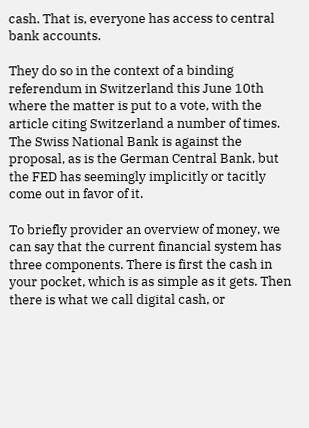cash. That is, everyone has access to central bank accounts.

They do so in the context of a binding referendum in Switzerland this June 10th where the matter is put to a vote, with the article citing Switzerland a number of times. The Swiss National Bank is against the proposal, as is the German Central Bank, but the FED has seemingly implicitly or tacitly come out in favor of it.

To briefly provider an overview of money, we can say that the current financial system has three components. There is first the cash in your pocket, which is as simple as it gets. Then there is what we call digital cash, or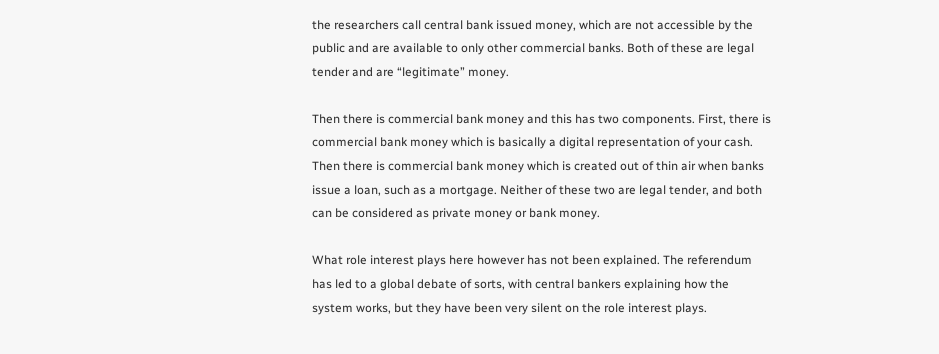the researchers call central bank issued money, which are not accessible by the public and are available to only other commercial banks. Both of these are legal tender and are “legitimate” money.

Then there is commercial bank money and this has two components. First, there is commercial bank money which is basically a digital representation of your cash. Then there is commercial bank money which is created out of thin air when banks issue a loan, such as a mortgage. Neither of these two are legal tender, and both can be considered as private money or bank money.

What role interest plays here however has not been explained. The referendum has led to a global debate of sorts, with central bankers explaining how the system works, but they have been very silent on the role interest plays.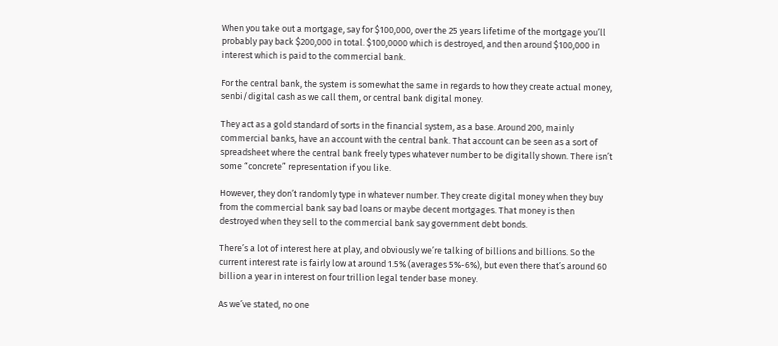When you take out a mortgage, say for $100,000, over the 25 years lifetime of the mortgage you’ll probably pay back $200,000 in total. $100,0000 which is destroyed, and then around $100,000 in interest which is paid to the commercial bank.

For the central bank, the system is somewhat the same in regards to how they create actual money, senbi/digital cash as we call them, or central bank digital money.

They act as a gold standard of sorts in the financial system, as a base. Around 200, mainly commercial banks, have an account with the central bank. That account can be seen as a sort of spreadsheet where the central bank freely types whatever number to be digitally shown. There isn’t some “concrete” representation if you like.

However, they don’t randomly type in whatever number. They create digital money when they buy from the commercial bank say bad loans or maybe decent mortgages. That money is then destroyed when they sell to the commercial bank say government debt bonds.

There’s a lot of interest here at play, and obviously we’re talking of billions and billions. So the current interest rate is fairly low at around 1.5% (averages 5%-6%), but even there that’s around 60 billion a year in interest on four trillion legal tender base money.

As we’ve stated, no one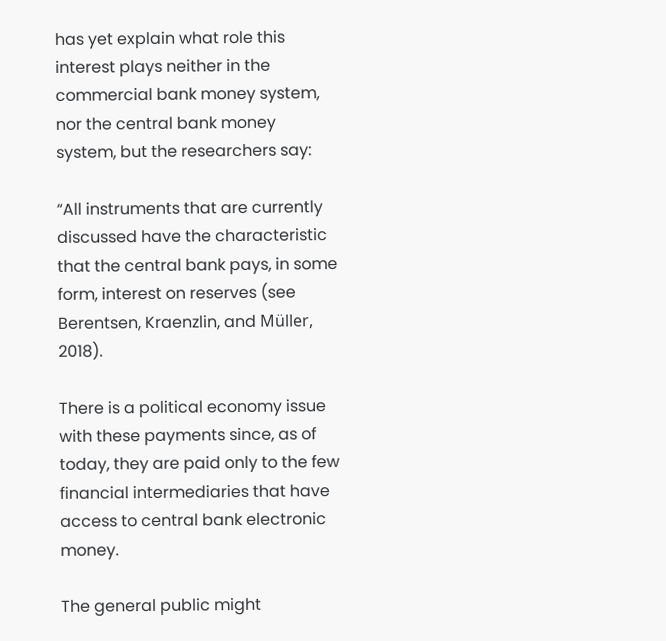has yet explain what role this interest plays neither in the commercial bank money system, nor the central bank money system, but the researchers say:

“All instruments that are currently discussed have the characteristic that the central bank pays, in some form, interest on reserves (see Berentsen, Kraenzlin, and Müller, 2018).

There is a political economy issue with these payments since, as of today, they are paid only to the few financial intermediaries that have access to central bank electronic money.

The general public might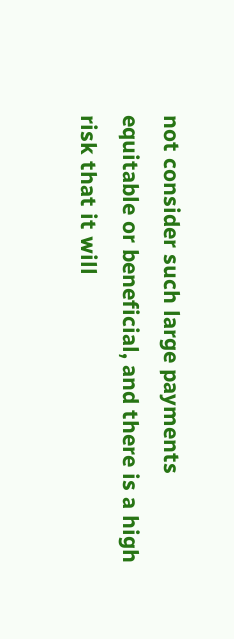not consider such large payments equitable or beneficial, and there is a high risk that it will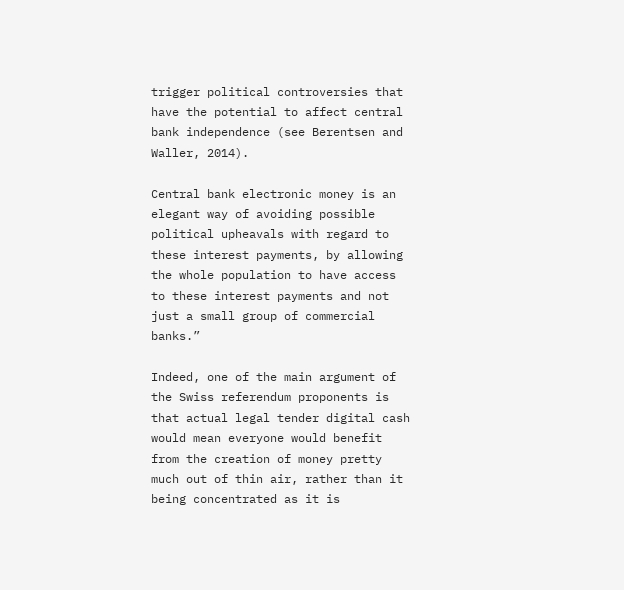trigger political controversies that have the potential to affect central bank independence (see Berentsen and Waller, 2014).

Central bank electronic money is an elegant way of avoiding possible political upheavals with regard to these interest payments, by allowing the whole population to have access to these interest payments and not just a small group of commercial banks.”

Indeed, one of the main argument of the Swiss referendum proponents is that actual legal tender digital cash would mean everyone would benefit from the creation of money pretty much out of thin air, rather than it being concentrated as it is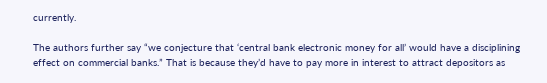currently.

The authors further say “we conjecture that ‘central bank electronic money for all’ would have a disciplining effect on commercial banks.” That is because they’d have to pay more in interest to attract depositors as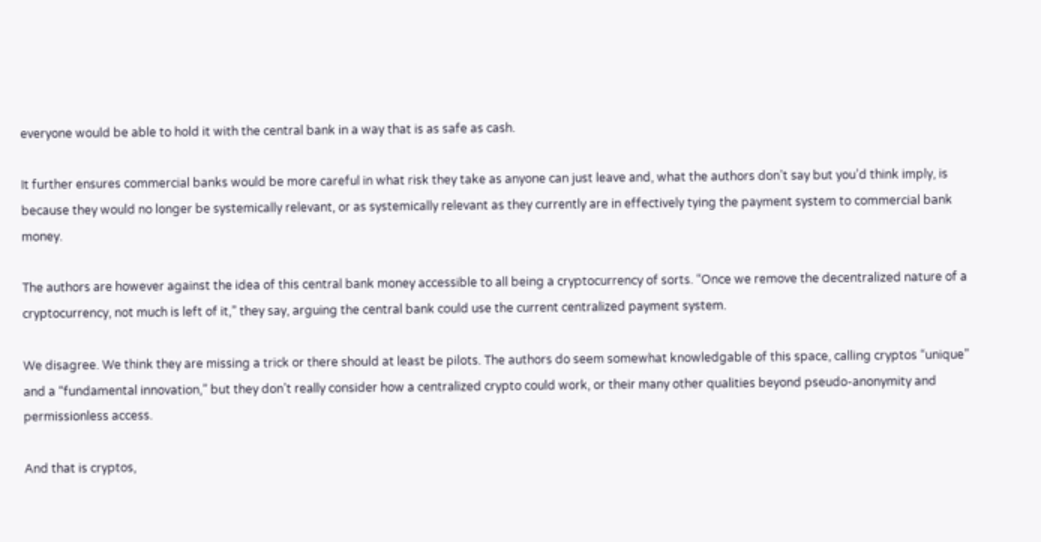everyone would be able to hold it with the central bank in a way that is as safe as cash.

It further ensures commercial banks would be more careful in what risk they take as anyone can just leave and, what the authors don’t say but you’d think imply, is because they would no longer be systemically relevant, or as systemically relevant as they currently are in effectively tying the payment system to commercial bank money.

The authors are however against the idea of this central bank money accessible to all being a cryptocurrency of sorts. “Once we remove the decentralized nature of a cryptocurrency, not much is left of it,” they say, arguing the central bank could use the current centralized payment system.

We disagree. We think they are missing a trick or there should at least be pilots. The authors do seem somewhat knowledgable of this space, calling cryptos “unique” and a “fundamental innovation,” but they don’t really consider how a centralized crypto could work, or their many other qualities beyond pseudo-anonymity and permissionless access.

And that is cryptos,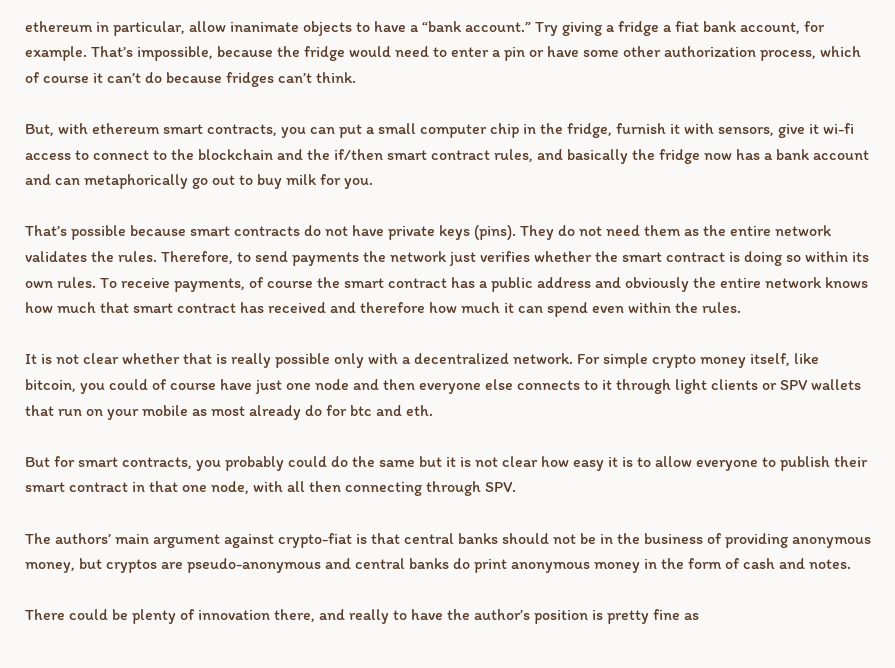ethereum in particular, allow inanimate objects to have a “bank account.” Try giving a fridge a fiat bank account, for example. That’s impossible, because the fridge would need to enter a pin or have some other authorization process, which of course it can’t do because fridges can’t think.

But, with ethereum smart contracts, you can put a small computer chip in the fridge, furnish it with sensors, give it wi-fi access to connect to the blockchain and the if/then smart contract rules, and basically the fridge now has a bank account and can metaphorically go out to buy milk for you.

That’s possible because smart contracts do not have private keys (pins). They do not need them as the entire network validates the rules. Therefore, to send payments the network just verifies whether the smart contract is doing so within its own rules. To receive payments, of course the smart contract has a public address and obviously the entire network knows how much that smart contract has received and therefore how much it can spend even within the rules.

It is not clear whether that is really possible only with a decentralized network. For simple crypto money itself, like bitcoin, you could of course have just one node and then everyone else connects to it through light clients or SPV wallets that run on your mobile as most already do for btc and eth.

But for smart contracts, you probably could do the same but it is not clear how easy it is to allow everyone to publish their smart contract in that one node, with all then connecting through SPV.

The authors’ main argument against crypto-fiat is that central banks should not be in the business of providing anonymous money, but cryptos are pseudo-anonymous and central banks do print anonymous money in the form of cash and notes.

There could be plenty of innovation there, and really to have the author’s position is pretty fine as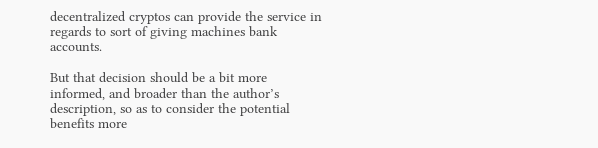decentralized cryptos can provide the service in regards to sort of giving machines bank accounts.

But that decision should be a bit more informed, and broader than the author’s description, so as to consider the potential benefits more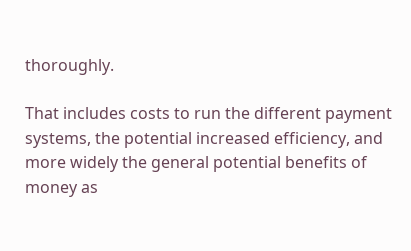thoroughly.

That includes costs to run the different payment systems, the potential increased efficiency, and more widely the general potential benefits of money as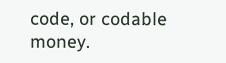code, or codable money.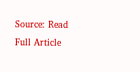Source: Read Full Article